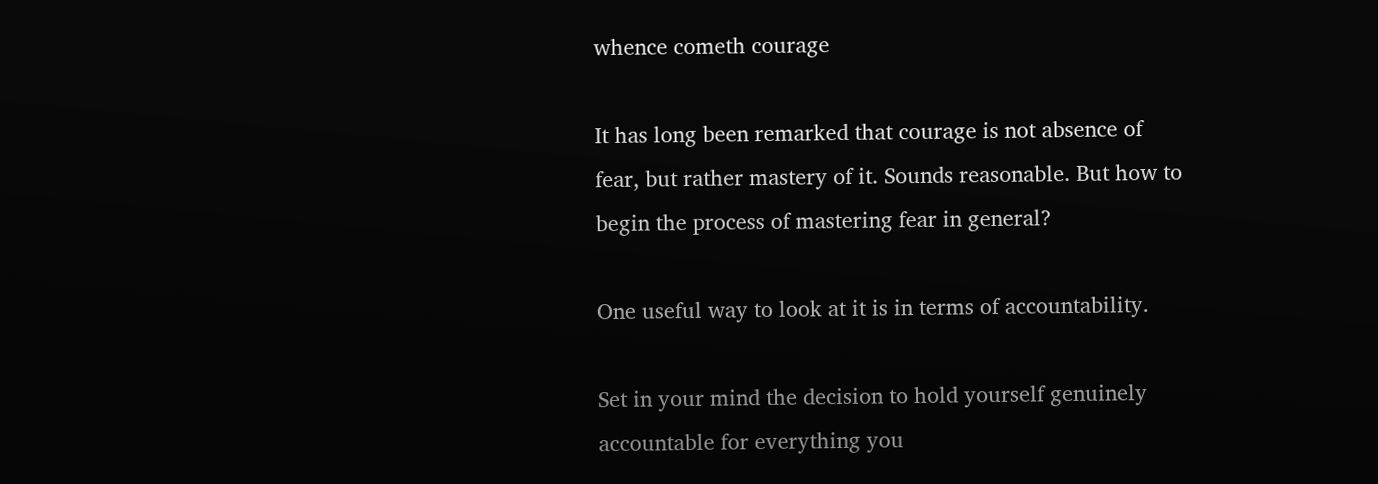whence cometh courage

It has long been remarked that courage is not absence of fear, but rather mastery of it. Sounds reasonable. But how to begin the process of mastering fear in general?

One useful way to look at it is in terms of accountability.

Set in your mind the decision to hold yourself genuinely accountable for everything you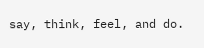say, think, feel, and do.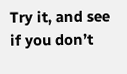Try it, and see if you don’t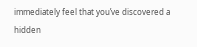immediately feel that you’ve discovered a hidden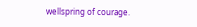wellspring of courage.